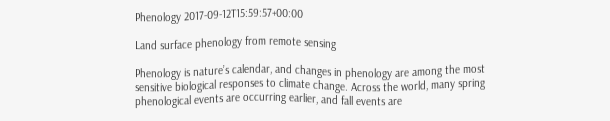Phenology 2017-09-12T15:59:57+00:00

Land surface phenology from remote sensing

Phenology is nature’s calendar, and changes in phenology are among the most sensitive biological responses to climate change. Across the world, many spring phenological events are occurring earlier, and fall events are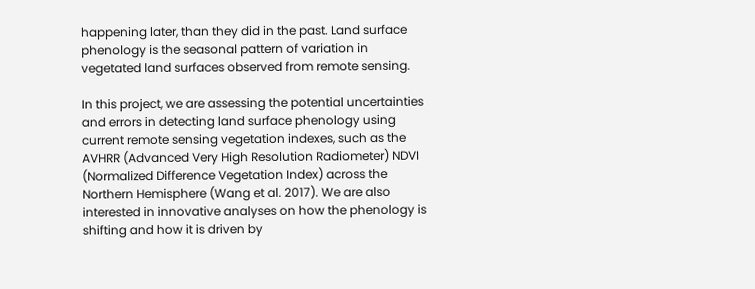happening later, than they did in the past. Land surface phenology is the seasonal pattern of variation in vegetated land surfaces observed from remote sensing.

In this project, we are assessing the potential uncertainties and errors in detecting land surface phenology using current remote sensing vegetation indexes, such as the AVHRR (Advanced Very High Resolution Radiometer) NDVI (Normalized Difference Vegetation Index) across the Northern Hemisphere (Wang et al. 2017). We are also interested in innovative analyses on how the phenology is shifting and how it is driven by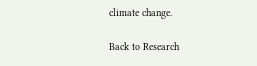climate change.

Back to Research